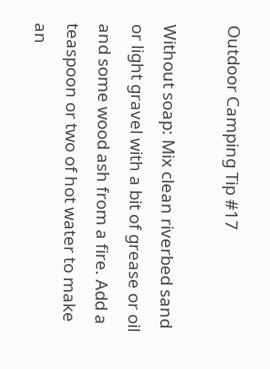Outdoor Camping Tip #17

Without soap: Mix clean riverbed sand or light gravel with a bit of grease or oil and some wood ash from a fire. Add a teaspoon or two of hot water to make an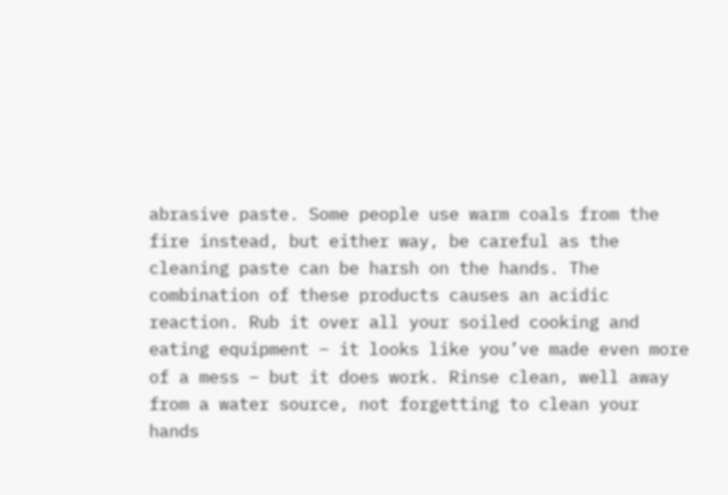abrasive paste. Some people use warm coals from the fire instead, but either way, be careful as the cleaning paste can be harsh on the hands. The combination of these products causes an acidic reaction. Rub it over all your soiled cooking and eating equipment – it looks like you’ve made even more of a mess – but it does work. Rinse clean, well away from a water source, not forgetting to clean your hands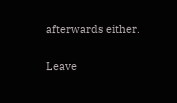afterwards either.

Leave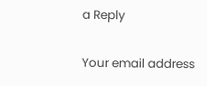a Reply

Your email address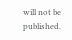will not be published.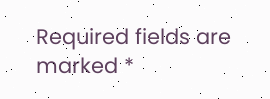Required fields are marked *